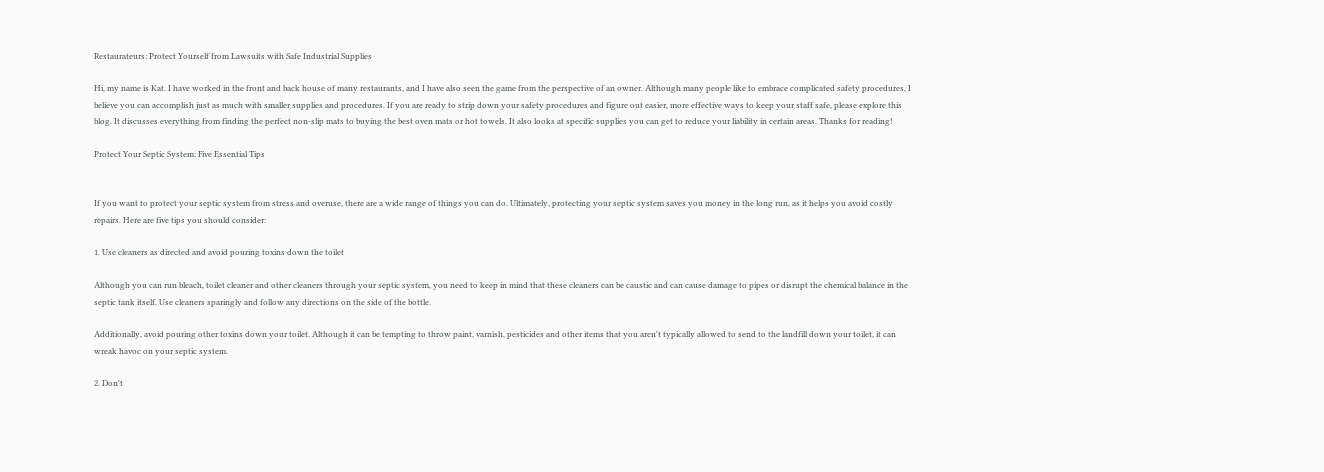Restaurateurs: Protect Yourself from Lawsuits with Safe Industrial Supplies

Hi, my name is Kat. I have worked in the front and back house of many restaurants, and I have also seen the game from the perspective of an owner. Although many people like to embrace complicated safety procedures, I believe you can accomplish just as much with smaller supplies and procedures. If you are ready to strip down your safety procedures and figure out easier, more effective ways to keep your staff safe, please explore this blog. It discusses everything from finding the perfect non-slip mats to buying the best oven mats or hot towels. It also looks at specific supplies you can get to reduce your liability in certain areas. Thanks for reading!

Protect Your Septic System: Five Essential Tips


If you want to protect your septic system from stress and overuse, there are a wide range of things you can do. Ultimately, protecting your septic system saves you money in the long run, as it helps you avoid costly repairs. Here are five tips you should consider:

1. Use cleaners as directed and avoid pouring toxins down the toilet

Although you can run bleach, toilet cleaner and other cleaners through your septic system, you need to keep in mind that these cleaners can be caustic and can cause damage to pipes or disrupt the chemical balance in the septic tank itself. Use cleaners sparingly and follow any directions on the side of the bottle.

Additionally, avoid pouring other toxins down your toilet. Although it can be tempting to throw paint, varnish, pesticides and other items that you aren't typically allowed to send to the landfill down your toilet, it can wreak havoc on your septic system.

2. Don't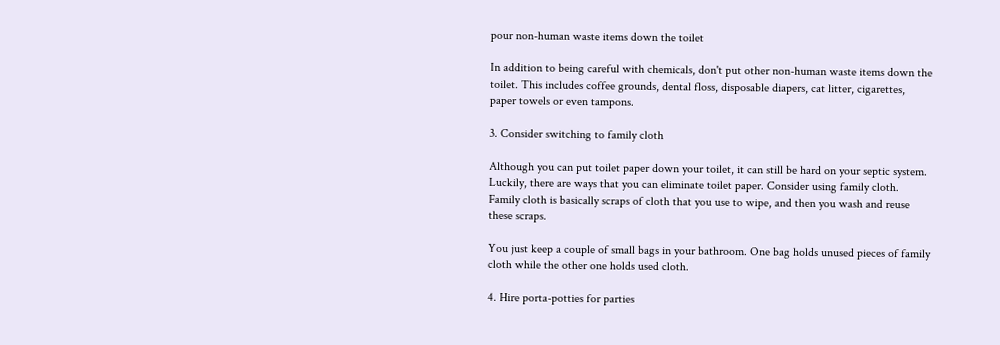pour non-human waste items down the toilet

In addition to being careful with chemicals, don't put other non-human waste items down the toilet. This includes coffee grounds, dental floss, disposable diapers, cat litter, cigarettes, paper towels or even tampons.

3. Consider switching to family cloth

Although you can put toilet paper down your toilet, it can still be hard on your septic system. Luckily, there are ways that you can eliminate toilet paper. Consider using family cloth. Family cloth is basically scraps of cloth that you use to wipe, and then you wash and reuse these scraps.

You just keep a couple of small bags in your bathroom. One bag holds unused pieces of family cloth while the other one holds used cloth.

4. Hire porta-potties for parties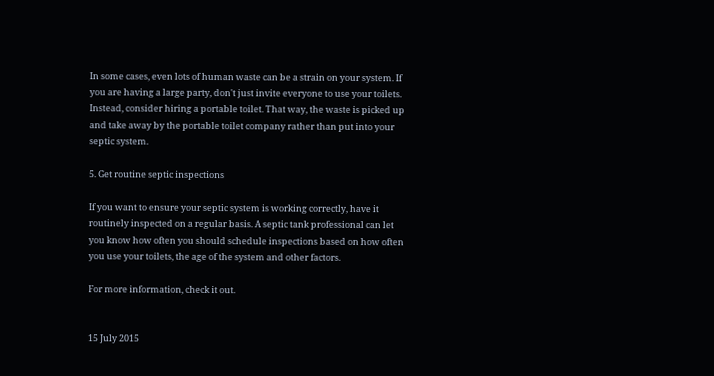In some cases, even lots of human waste can be a strain on your system. If you are having a large party, don't just invite everyone to use your toilets. Instead, consider hiring a portable toilet. That way, the waste is picked up and take away by the portable toilet company rather than put into your septic system.

5. Get routine septic inspections

If you want to ensure your septic system is working correctly, have it routinely inspected on a regular basis. A septic tank professional can let you know how often you should schedule inspections based on how often you use your toilets, the age of the system and other factors.

For more information, check it out.


15 July 2015